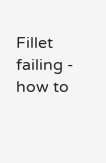Fillet failing - how to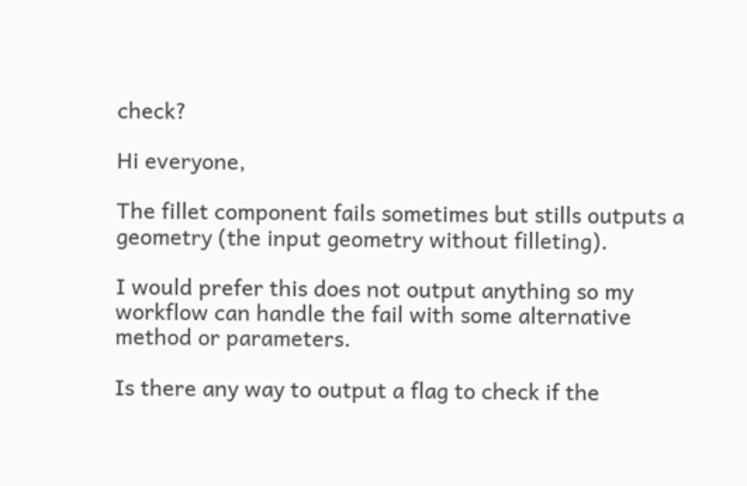check?

Hi everyone,

The fillet component fails sometimes but stills outputs a geometry (the input geometry without filleting).

I would prefer this does not output anything so my workflow can handle the fail with some alternative method or parameters.

Is there any way to output a flag to check if the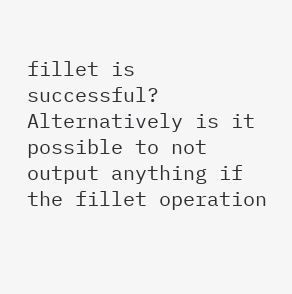fillet is successful? Alternatively is it possible to not output anything if the fillet operation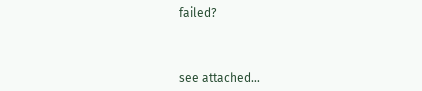failed?



see attached…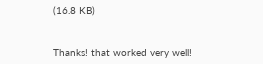(16.8 KB)


Thanks! that worked very well!